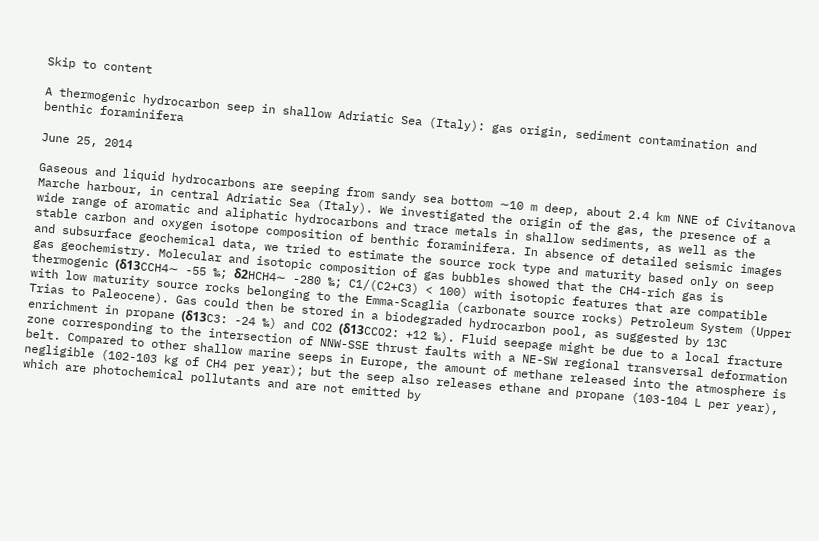Skip to content

A thermogenic hydrocarbon seep in shallow Adriatic Sea (Italy): gas origin, sediment contamination and benthic foraminifera

June 25, 2014

Gaseous and liquid hydrocarbons are seeping from sandy sea bottom ∼10 m deep, about 2.4 km NNE of Civitanova Marche harbour, in central Adriatic Sea (Italy). We investigated the origin of the gas, the presence of a wide range of aromatic and aliphatic hydrocarbons and trace metals in shallow sediments, as well as the stable carbon and oxygen isotope composition of benthic foraminifera. In absence of detailed seismic images and subsurface geochemical data, we tried to estimate the source rock type and maturity based only on seep gas geochemistry. Molecular and isotopic composition of gas bubbles showed that the CH4-rich gas is thermogenic (δ13CCH4∼ -55 ‰; δ2HCH4∼ -280 ‰; C1/(C2+C3) < 100) with isotopic features that are compatible with low maturity source rocks belonging to the Emma-Scaglia (carbonate source rocks) Petroleum System (Upper Trias to Paleocene). Gas could then be stored in a biodegraded hydrocarbon pool, as suggested by 13C enrichment in propane (δ13C3: -24 ‰) and CO2 (δ13CCO2: +12 ‰). Fluid seepage might be due to a local fracture zone corresponding to the intersection of NNW-SSE thrust faults with a NE-SW regional transversal deformation belt. Compared to other shallow marine seeps in Europe, the amount of methane released into the atmosphere is negligible (102-103 kg of CH4 per year); but the seep also releases ethane and propane (103-104 L per year), which are photochemical pollutants and are not emitted by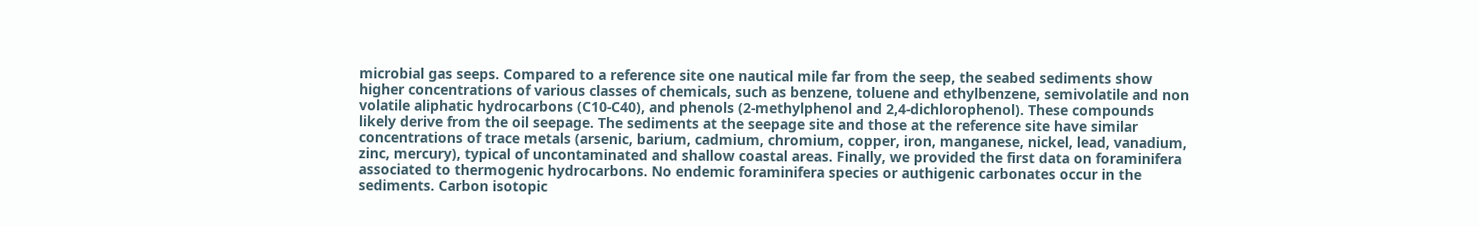microbial gas seeps. Compared to a reference site one nautical mile far from the seep, the seabed sediments show higher concentrations of various classes of chemicals, such as benzene, toluene and ethylbenzene, semivolatile and non volatile aliphatic hydrocarbons (C10-C40), and phenols (2-methylphenol and 2,4-dichlorophenol). These compounds likely derive from the oil seepage. The sediments at the seepage site and those at the reference site have similar concentrations of trace metals (arsenic, barium, cadmium, chromium, copper, iron, manganese, nickel, lead, vanadium, zinc, mercury), typical of uncontaminated and shallow coastal areas. Finally, we provided the first data on foraminifera associated to thermogenic hydrocarbons. No endemic foraminifera species or authigenic carbonates occur in the sediments. Carbon isotopic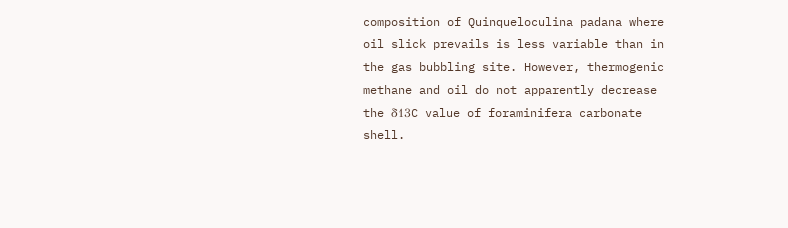composition of Quinqueloculina padana where oil slick prevails is less variable than in the gas bubbling site. However, thermogenic methane and oil do not apparently decrease the δ13C value of foraminifera carbonate shell.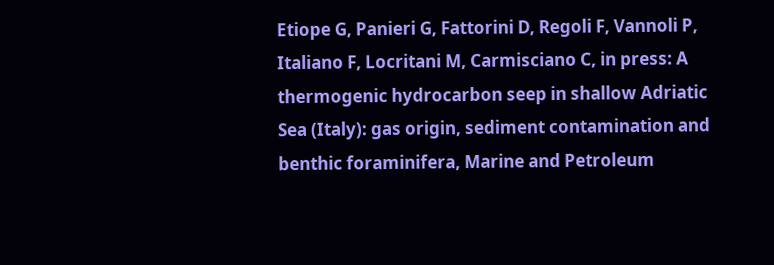Etiope G, Panieri G, Fattorini D, Regoli F, Vannoli P, Italiano F, Locritani M, Carmisciano C, in press: A thermogenic hydrocarbon seep in shallow Adriatic Sea (Italy): gas origin, sediment contamination and benthic foraminifera, Marine and Petroleum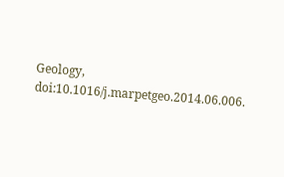Geology, doi:10.1016/j.marpetgeo.2014.06.006.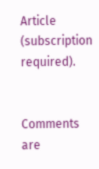Article (subscription required).


Comments are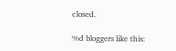closed.

%d bloggers like this: